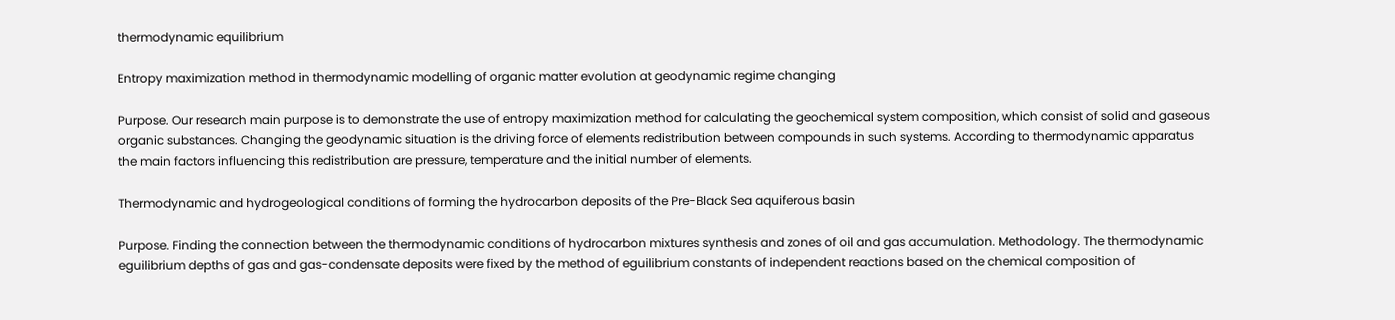thermodynamic equilibrium

Entropy maximization method in thermodynamic modelling of organic matter evolution at geodynamic regime changing

Purpose. Our research main purpose is to demonstrate the use of entropy maximization method for calculating the geochemical system composition, which consist of solid and gaseous organic substances. Changing the geodynamic situation is the driving force of elements redistribution between compounds in such systems. According to thermodynamic apparatus the main factors influencing this redistribution are pressure, temperature and the initial number of elements.

Thermodynamic and hydrogeological conditions of forming the hydrocarbon deposits of the Pre-Black Sea aquiferous basin

Purpose. Finding the connection between the thermodynamic conditions of hydrocarbon mixtures synthesis and zones of oil and gas accumulation. Methodology. The thermodynamic eguilibrium depths of gas and gas-condensate deposits were fixed by the method of eguilibrium constants of independent reactions based on the chemical composition of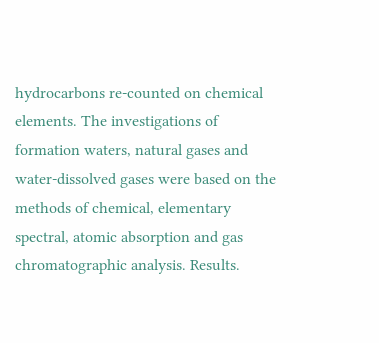hydrocarbons re-counted on chemical elements. The investigations of formation waters, natural gases and water-dissolved gases were based on the methods of chemical, elementary spectral, atomic absorption and gas chromatographic analysis. Results.